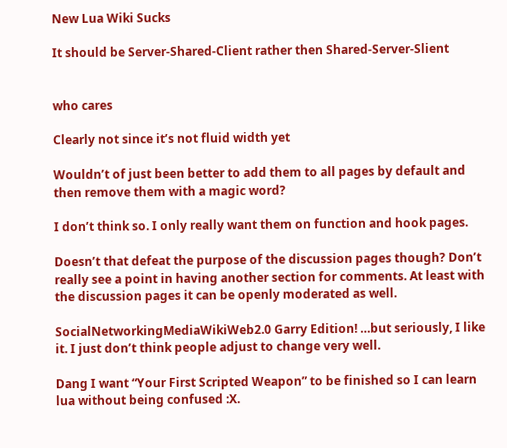New Lua Wiki Sucks

It should be Server-Shared-Client rather then Shared-Server-Slient


who cares

Clearly not since it’s not fluid width yet

Wouldn’t of just been better to add them to all pages by default and then remove them with a magic word?

I don’t think so. I only really want them on function and hook pages.

Doesn’t that defeat the purpose of the discussion pages though? Don’t really see a point in having another section for comments. At least with the discussion pages it can be openly moderated as well.

SocialNetworkingMediaWikiWeb2.0 Garry Edition! …but seriously, I like it. I just don’t think people adjust to change very well.

Dang I want “Your First Scripted Weapon” to be finished so I can learn lua without being confused :X.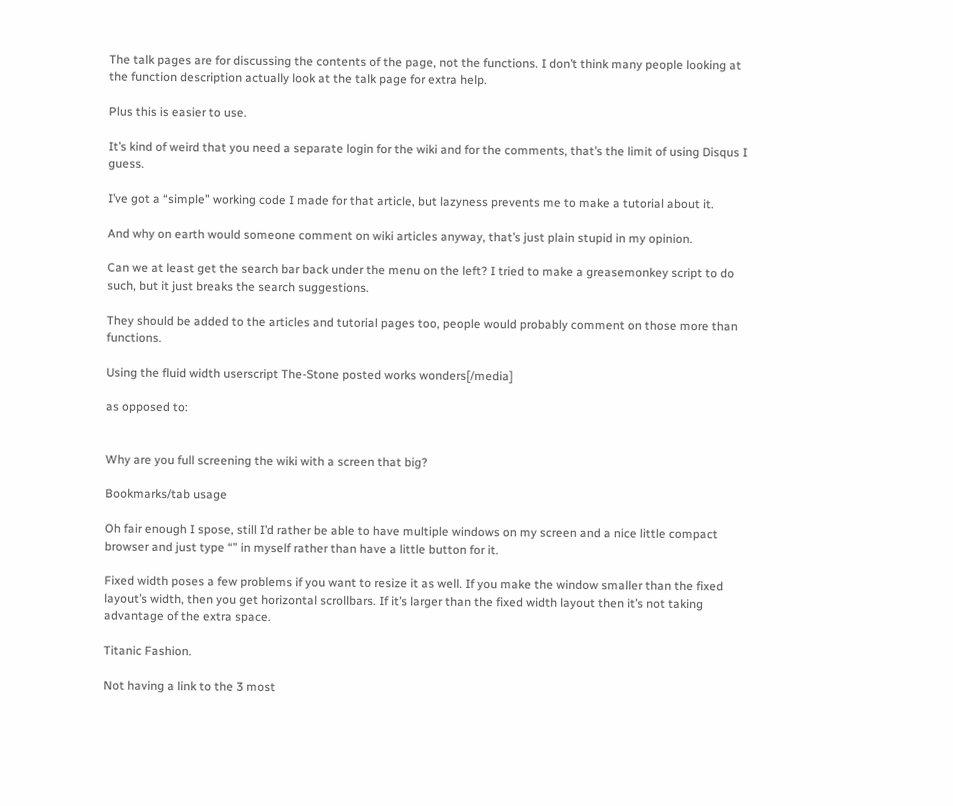The talk pages are for discussing the contents of the page, not the functions. I don’t think many people looking at the function description actually look at the talk page for extra help.

Plus this is easier to use.

It’s kind of weird that you need a separate login for the wiki and for the comments, that’s the limit of using Disqus I guess.

I’ve got a “simple” working code I made for that article, but lazyness prevents me to make a tutorial about it.

And why on earth would someone comment on wiki articles anyway, that’s just plain stupid in my opinion.

Can we at least get the search bar back under the menu on the left? I tried to make a greasemonkey script to do such, but it just breaks the search suggestions.

They should be added to the articles and tutorial pages too, people would probably comment on those more than functions.

Using the fluid width userscript The-Stone posted works wonders[/media]

as opposed to:


Why are you full screening the wiki with a screen that big?

Bookmarks/tab usage

Oh fair enough I spose, still I’d rather be able to have multiple windows on my screen and a nice little compact browser and just type “” in myself rather than have a little button for it.

Fixed width poses a few problems if you want to resize it as well. If you make the window smaller than the fixed layout’s width, then you get horizontal scrollbars. If it’s larger than the fixed width layout then it’s not taking advantage of the extra space.

Titanic Fashion.

Not having a link to the 3 most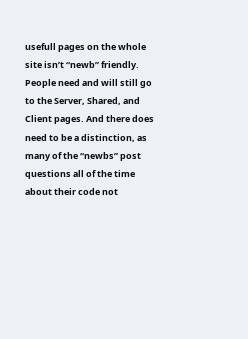usefull pages on the whole site isn’t “newb” friendly. People need and will still go to the Server, Shared, and Client pages. And there does need to be a distinction, as many of the “newbs” post questions all of the time about their code not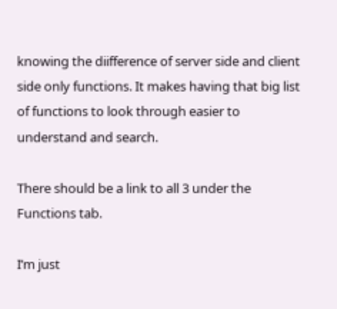knowing the diifference of server side and client side only functions. It makes having that big list of functions to look through easier to understand and search.

There should be a link to all 3 under the Functions tab.

I’m just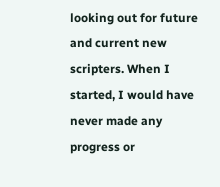looking out for future and current new scripters. When I started, I would have never made any progress or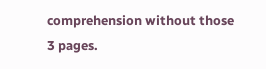comprehension without those 3 pages.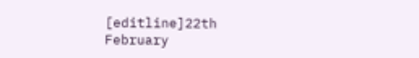[editline]22th February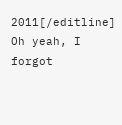2011[/editline]
Oh yeah, I forgot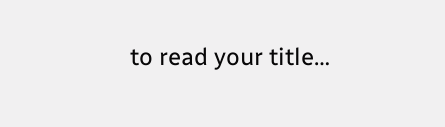to read your title…